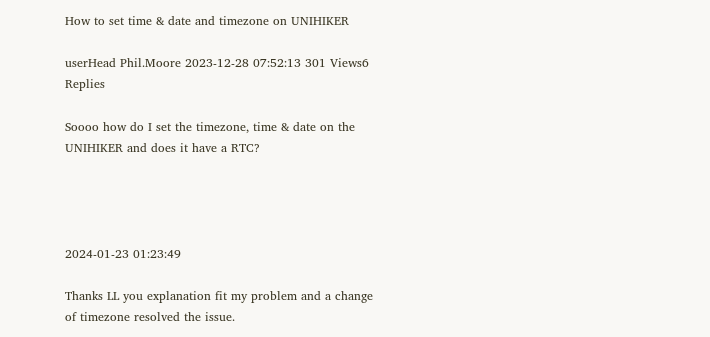How to set time & date and timezone on UNIHIKER

userHead Phil.Moore 2023-12-28 07:52:13 301 Views6 Replies

Soooo how do I set the timezone, time & date on the UNIHIKER and does it have a RTC?




2024-01-23 01:23:49

Thanks LL you explanation fit my problem and a change of timezone resolved the issue.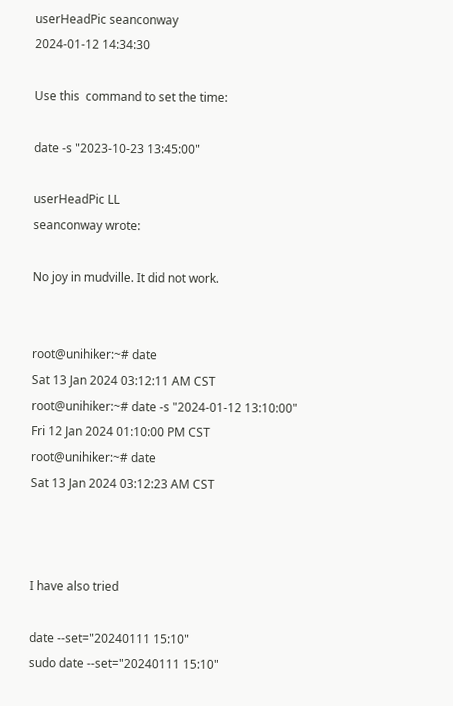userHeadPic seanconway
2024-01-12 14:34:30

Use this  command to set the time:

date -s "2023-10-23 13:45:00"

userHeadPic LL
seanconway wrote:

No joy in mudville. It did not work.


root@unihiker:~# date
Sat 13 Jan 2024 03:12:11 AM CST
root@unihiker:~# date -s "2024-01-12 13:10:00"
Fri 12 Jan 2024 01:10:00 PM CST
root@unihiker:~# date
Sat 13 Jan 2024 03:12:23 AM CST



I have also tried

date --set="20240111 15:10"
sudo date --set="20240111 15:10"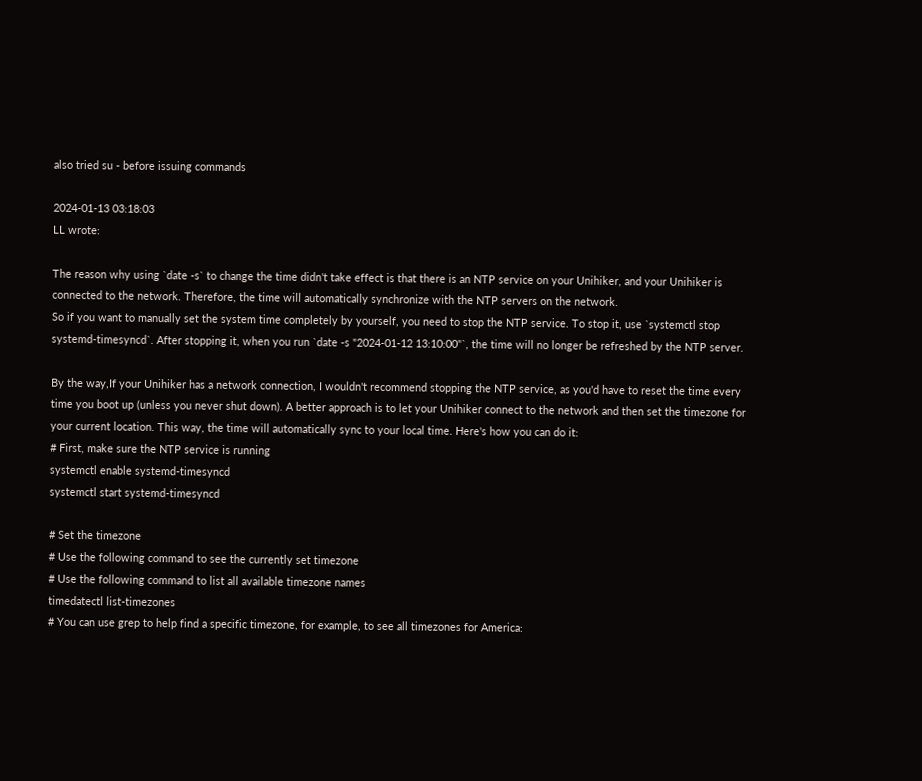also tried su - before issuing commands

2024-01-13 03:18:03
LL wrote:

The reason why using `date -s` to change the time didn't take effect is that there is an NTP service on your Unihiker, and your Unihiker is connected to the network. Therefore, the time will automatically synchronize with the NTP servers on the network.
So if you want to manually set the system time completely by yourself, you need to stop the NTP service. To stop it, use `systemctl stop systemd-timesyncd`. After stopping it, when you run `date -s "2024-01-12 13:10:00"`, the time will no longer be refreshed by the NTP server.

By the way,If your Unihiker has a network connection, I wouldn't recommend stopping the NTP service, as you'd have to reset the time every time you boot up (unless you never shut down). A better approach is to let your Unihiker connect to the network and then set the timezone for your current location. This way, the time will automatically sync to your local time. Here's how you can do it:
# First, make sure the NTP service is running
systemctl enable systemd-timesyncd
systemctl start systemd-timesyncd

# Set the timezone
# Use the following command to see the currently set timezone
# Use the following command to list all available timezone names
timedatectl list-timezones
# You can use grep to help find a specific timezone, for example, to see all timezones for America: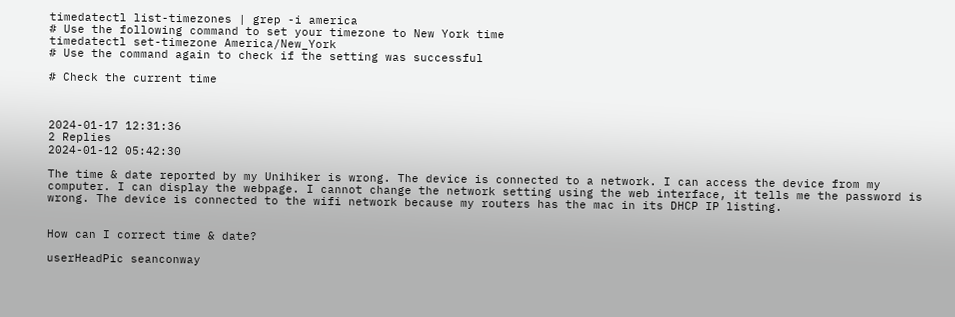timedatectl list-timezones | grep -i america
# Use the following command to set your timezone to New York time
timedatectl set-timezone America/New_York
# Use the command again to check if the setting was successful

# Check the current time



2024-01-17 12:31:36
2 Replies
2024-01-12 05:42:30

The time & date reported by my Unihiker is wrong. The device is connected to a network. I can access the device from my computer. I can display the webpage. I cannot change the network setting using the web interface, it tells me the password is wrong. The device is connected to the wifi network because my routers has the mac in its DHCP IP listing.


How can I correct time & date?

userHeadPic seanconway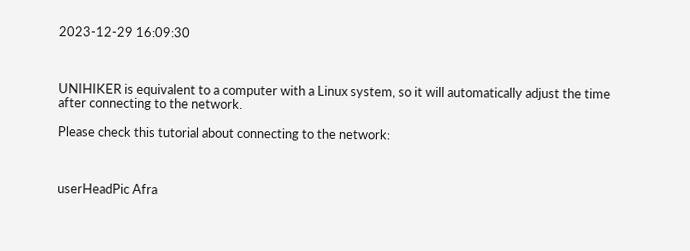2023-12-29 16:09:30



UNIHIKER is equivalent to a computer with a Linux system, so it will automatically adjust the time after connecting to the network.

Please check this tutorial about connecting to the network:



userHeadPic Afra